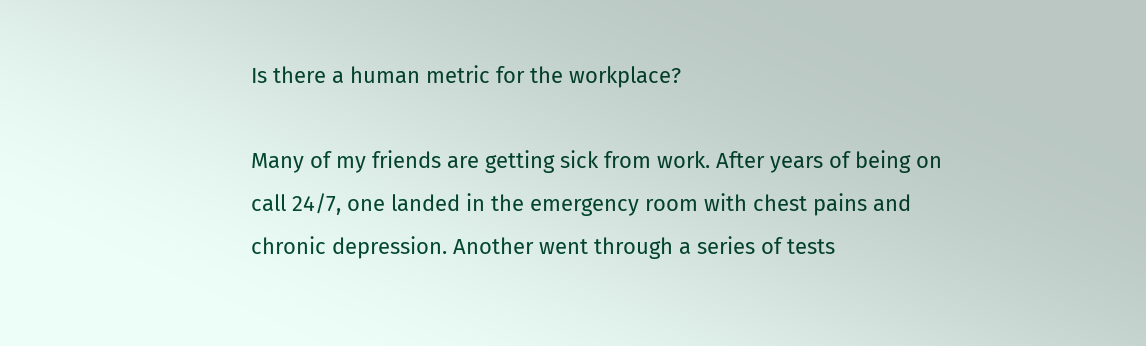Is there a human metric for the workplace?

Many of my friends are getting sick from work. After years of being on call 24/7, one landed in the emergency room with chest pains and chronic depression. Another went through a series of tests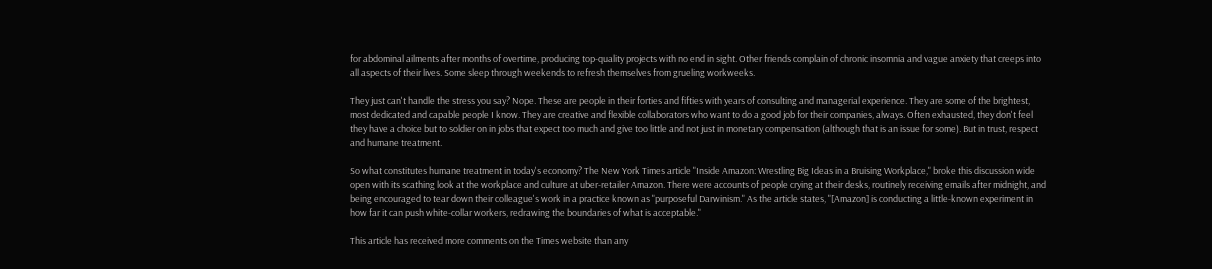for abdominal ailments after months of overtime, producing top-quality projects with no end in sight. Other friends complain of chronic insomnia and vague anxiety that creeps into all aspects of their lives. Some sleep through weekends to refresh themselves from grueling workweeks.

They just can't handle the stress you say? Nope. These are people in their forties and fifties with years of consulting and managerial experience. They are some of the brightest, most dedicated and capable people I know. They are creative and flexible collaborators who want to do a good job for their companies, always. Often exhausted, they don't feel they have a choice but to soldier on in jobs that expect too much and give too little and not just in monetary compensation (although that is an issue for some). But in trust, respect and humane treatment.

So what constitutes humane treatment in today's economy? The New York Times article "Inside Amazon: Wrestling Big Ideas in a Bruising Workplace," broke this discussion wide open with its scathing look at the workplace and culture at uber-retailer Amazon. There were accounts of people crying at their desks, routinely receiving emails after midnight, and being encouraged to tear down their colleague's work in a practice known as "purposeful Darwinism." As the article states, "[Amazon] is conducting a little-known experiment in how far it can push white-collar workers, redrawing the boundaries of what is acceptable."

This article has received more comments on the Times website than any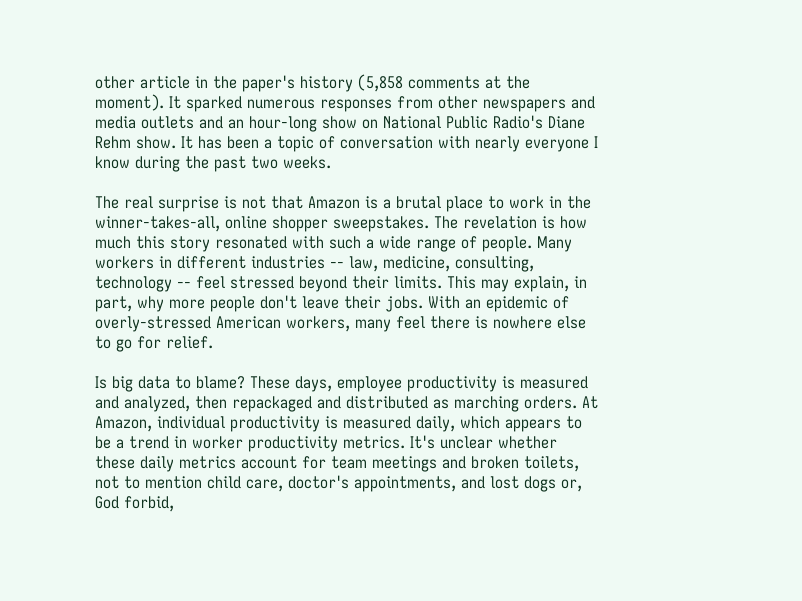other article in the paper's history (5,858 comments at the moment). It sparked numerous responses from other newspapers and media outlets and an hour-long show on National Public Radio's Diane Rehm show. It has been a topic of conversation with nearly everyone I know during the past two weeks.

The real surprise is not that Amazon is a brutal place to work in the winner-takes-all, online shopper sweepstakes. The revelation is how much this story resonated with such a wide range of people. Many workers in different industries -- law, medicine, consulting, technology -- feel stressed beyond their limits. This may explain, in part, why more people don't leave their jobs. With an epidemic of overly-stressed American workers, many feel there is nowhere else to go for relief.

Is big data to blame? These days, employee productivity is measured and analyzed, then repackaged and distributed as marching orders. At Amazon, individual productivity is measured daily, which appears to be a trend in worker productivity metrics. It's unclear whether these daily metrics account for team meetings and broken toilets, not to mention child care, doctor's appointments, and lost dogs or, God forbid,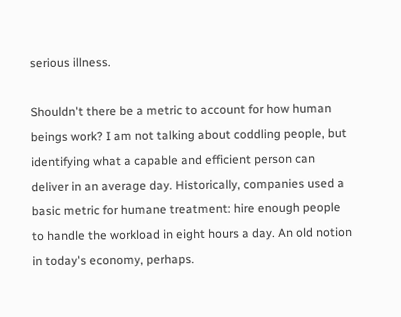serious illness.

Shouldn't there be a metric to account for how human beings work? I am not talking about coddling people, but identifying what a capable and efficient person can deliver in an average day. Historically, companies used a basic metric for humane treatment: hire enough people to handle the workload in eight hours a day. An old notion in today's economy, perhaps.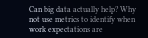Can big data actually help? Why not use metrics to identify when work expectations are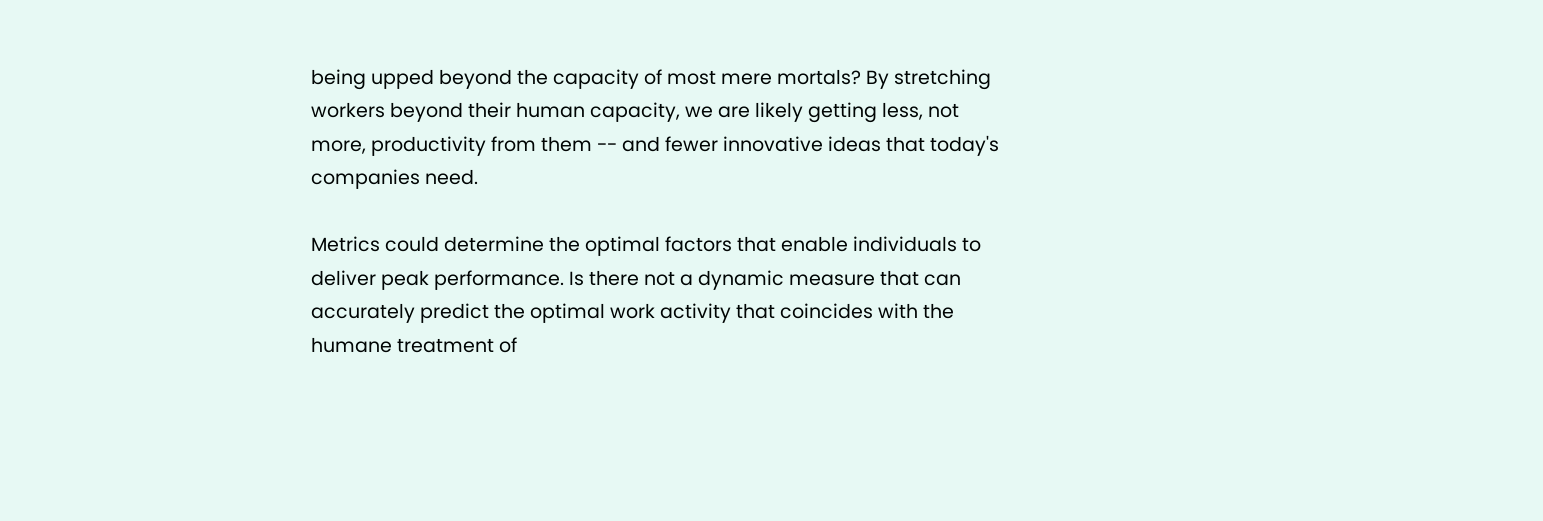being upped beyond the capacity of most mere mortals? By stretching workers beyond their human capacity, we are likely getting less, not more, productivity from them -- and fewer innovative ideas that today's companies need.

Metrics could determine the optimal factors that enable individuals to deliver peak performance. Is there not a dynamic measure that can accurately predict the optimal work activity that coincides with the humane treatment of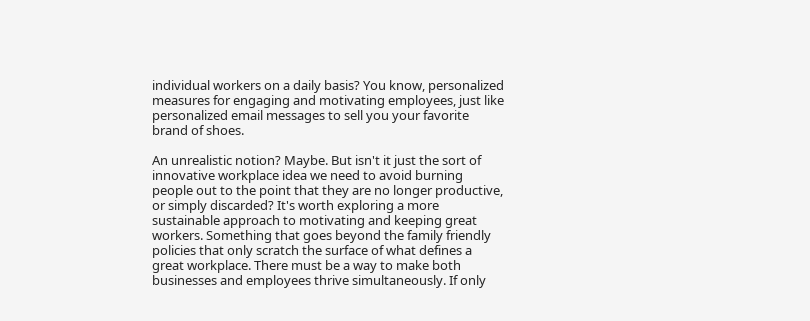individual workers on a daily basis? You know, personalized measures for engaging and motivating employees, just like personalized email messages to sell you your favorite brand of shoes.

An unrealistic notion? Maybe. But isn't it just the sort of innovative workplace idea we need to avoid burning people out to the point that they are no longer productive, or simply discarded? It's worth exploring a more sustainable approach to motivating and keeping great workers. Something that goes beyond the family friendly policies that only scratch the surface of what defines a great workplace. There must be a way to make both businesses and employees thrive simultaneously. If only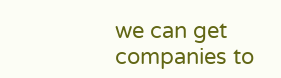we can get companies to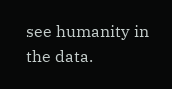see humanity in the data.